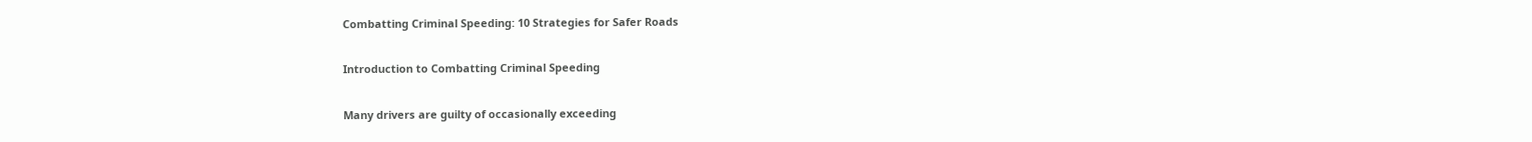Combatting Criminal Speeding: 10 Strategies for Safer Roads

Introduction to Combatting Criminal Speeding

Many drivers are guilty of occasionally exceeding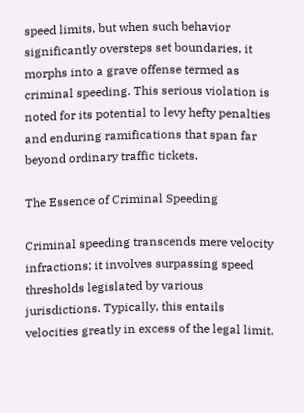speed limits, but when such behavior significantly oversteps set boundaries, it morphs into a grave offense termed as criminal speeding. This serious violation is noted for its potential to levy hefty penalties and enduring ramifications that span far beyond ordinary traffic tickets.

The Essence of Criminal Speeding

Criminal speeding transcends mere velocity infractions; it involves surpassing speed thresholds legislated by various jurisdictions. Typically, this entails velocities greatly in excess of the legal limit.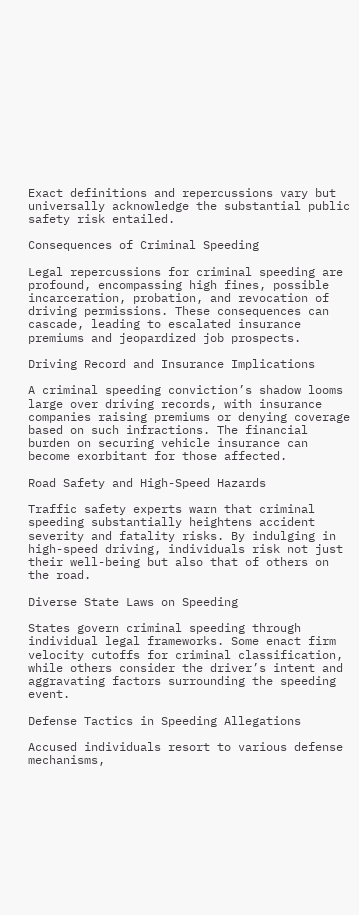Exact definitions and repercussions vary but universally acknowledge the substantial public safety risk entailed.

Consequences of Criminal Speeding

Legal repercussions for criminal speeding are profound, encompassing high fines, possible incarceration, probation, and revocation of driving permissions. These consequences can cascade, leading to escalated insurance premiums and jeopardized job prospects.

Driving Record and Insurance Implications

A criminal speeding conviction’s shadow looms large over driving records, with insurance companies raising premiums or denying coverage based on such infractions. The financial burden on securing vehicle insurance can become exorbitant for those affected.

Road Safety and High-Speed Hazards

Traffic safety experts warn that criminal speeding substantially heightens accident severity and fatality risks. By indulging in high-speed driving, individuals risk not just their well-being but also that of others on the road.

Diverse State Laws on Speeding

States govern criminal speeding through individual legal frameworks. Some enact firm velocity cutoffs for criminal classification, while others consider the driver’s intent and aggravating factors surrounding the speeding event.

Defense Tactics in Speeding Allegations

Accused individuals resort to various defense mechanisms,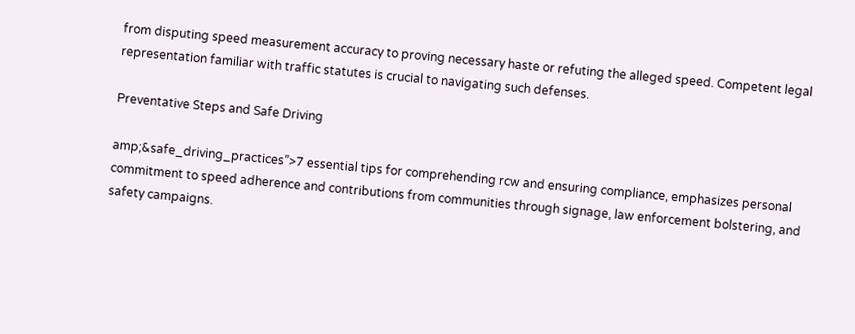from disputing speed measurement accuracy to proving necessary haste or refuting the alleged speed. Competent legal representation familiar with traffic statutes is crucial to navigating such defenses.

Preventative Steps and Safe Driving

amp;&safe_driving_practices”>7 essential tips for comprehending rcw and ensuring compliance, emphasizes personal commitment to speed adherence and contributions from communities through signage, law enforcement bolstering, and safety campaigns.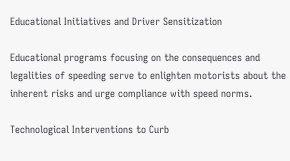Educational Initiatives and Driver Sensitization

Educational programs focusing on the consequences and legalities of speeding serve to enlighten motorists about the inherent risks and urge compliance with speed norms.

Technological Interventions to Curb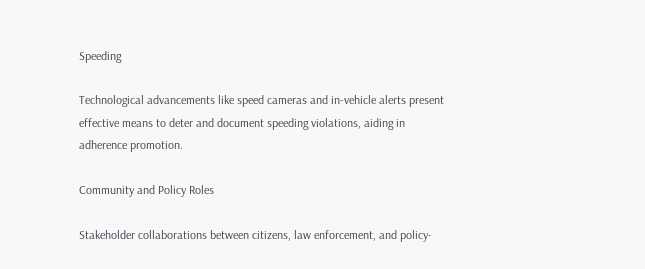Speeding

Technological advancements like speed cameras and in-vehicle alerts present effective means to deter and document speeding violations, aiding in adherence promotion.

Community and Policy Roles

Stakeholder collaborations between citizens, law enforcement, and policy-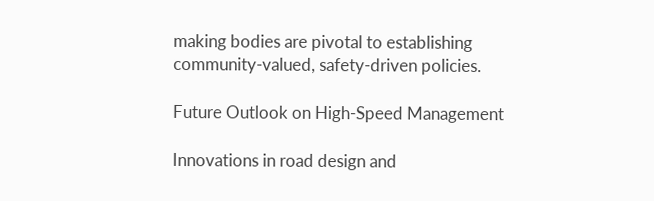making bodies are pivotal to establishing community-valued, safety-driven policies.

Future Outlook on High-Speed Management

Innovations in road design and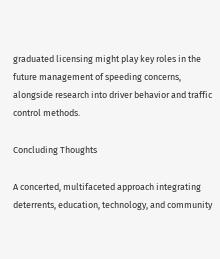graduated licensing might play key roles in the future management of speeding concerns, alongside research into driver behavior and traffic control methods.

Concluding Thoughts

A concerted, multifaceted approach integrating deterrents, education, technology, and community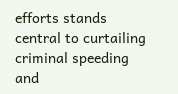efforts stands central to curtailing criminal speeding and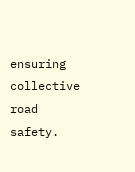ensuring collective road safety.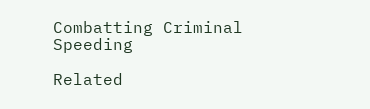Combatting Criminal Speeding

Related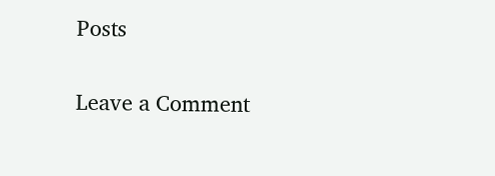Posts

Leave a Comment